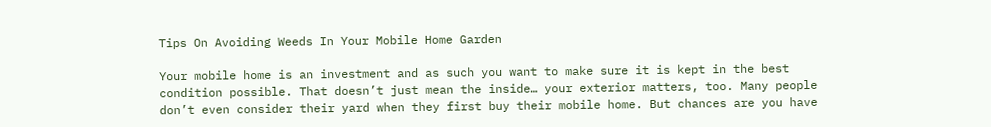Tips On Avoiding Weeds In Your Mobile Home Garden

Your mobile home is an investment and as such you want to make sure it is kept in the best condition possible. That doesn’t just mean the inside… your exterior matters, too. Many people don’t even consider their yard when they first buy their mobile home. But chances are you have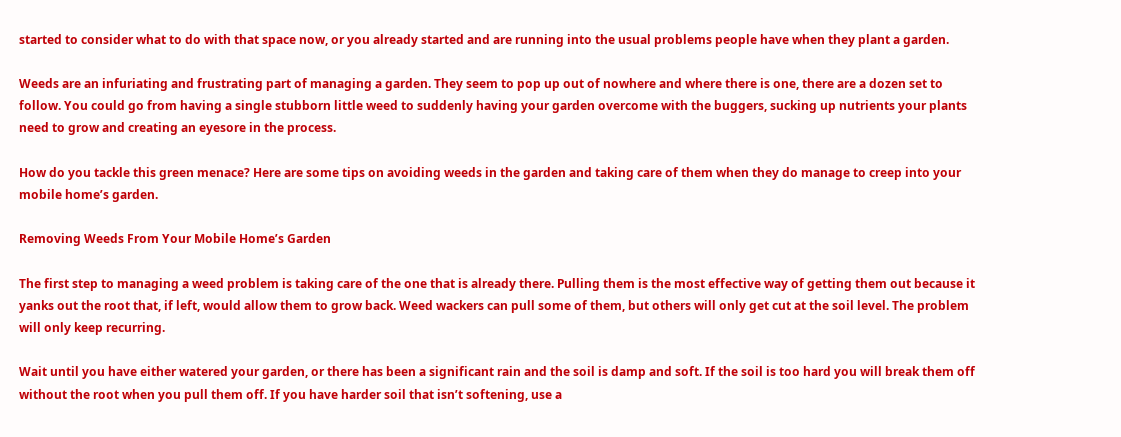started to consider what to do with that space now, or you already started and are running into the usual problems people have when they plant a garden.

Weeds are an infuriating and frustrating part of managing a garden. They seem to pop up out of nowhere and where there is one, there are a dozen set to follow. You could go from having a single stubborn little weed to suddenly having your garden overcome with the buggers, sucking up nutrients your plants need to grow and creating an eyesore in the process.

How do you tackle this green menace? Here are some tips on avoiding weeds in the garden and taking care of them when they do manage to creep into your mobile home’s garden.

Removing Weeds From Your Mobile Home’s Garden

The first step to managing a weed problem is taking care of the one that is already there. Pulling them is the most effective way of getting them out because it yanks out the root that, if left, would allow them to grow back. Weed wackers can pull some of them, but others will only get cut at the soil level. The problem will only keep recurring.

Wait until you have either watered your garden, or there has been a significant rain and the soil is damp and soft. If the soil is too hard you will break them off without the root when you pull them off. If you have harder soil that isn’t softening, use a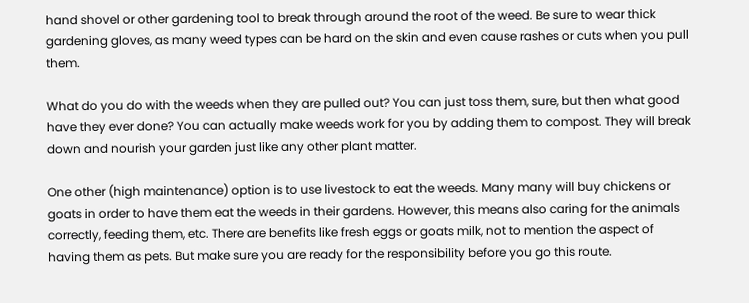hand shovel or other gardening tool to break through around the root of the weed. Be sure to wear thick gardening gloves, as many weed types can be hard on the skin and even cause rashes or cuts when you pull them.

What do you do with the weeds when they are pulled out? You can just toss them, sure, but then what good have they ever done? You can actually make weeds work for you by adding them to compost. They will break down and nourish your garden just like any other plant matter.

One other (high maintenance) option is to use livestock to eat the weeds. Many many will buy chickens or goats in order to have them eat the weeds in their gardens. However, this means also caring for the animals correctly, feeding them, etc. There are benefits like fresh eggs or goats milk, not to mention the aspect of having them as pets. But make sure you are ready for the responsibility before you go this route.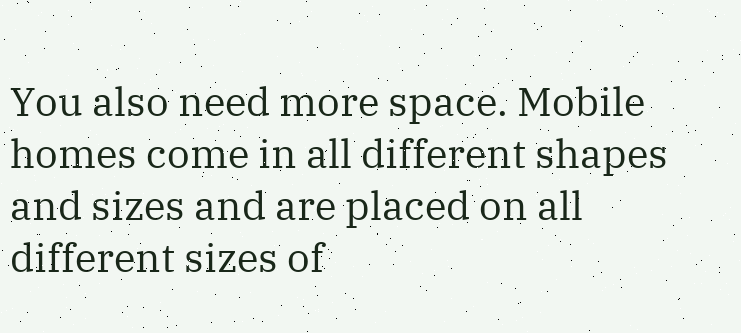You also need more space. Mobile homes come in all different shapes and sizes and are placed on all different sizes of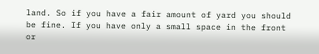land. So if you have a fair amount of yard you should be fine. If you have only a small space in the front or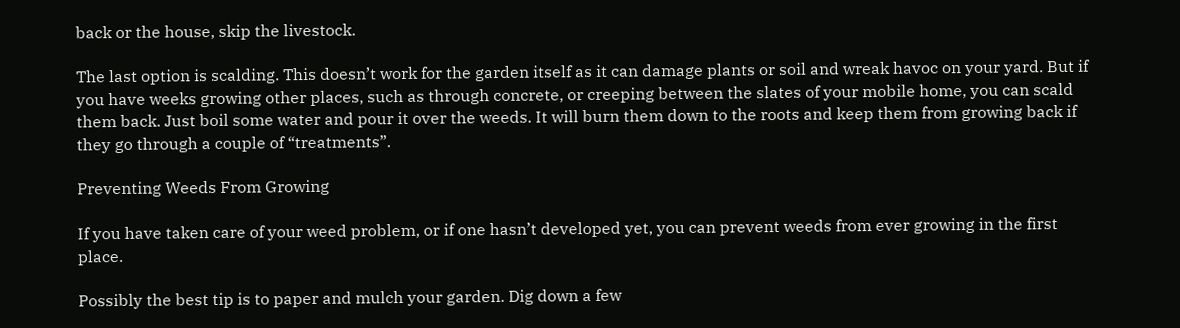back or the house, skip the livestock.

The last option is scalding. This doesn’t work for the garden itself as it can damage plants or soil and wreak havoc on your yard. But if you have weeks growing other places, such as through concrete, or creeping between the slates of your mobile home, you can scald them back. Just boil some water and pour it over the weeds. It will burn them down to the roots and keep them from growing back if they go through a couple of “treatments”.

Preventing Weeds From Growing

If you have taken care of your weed problem, or if one hasn’t developed yet, you can prevent weeds from ever growing in the first place.

Possibly the best tip is to paper and mulch your garden. Dig down a few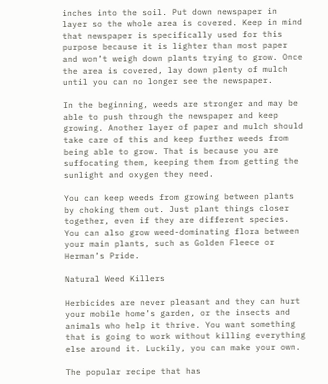inches into the soil. Put down newspaper in layer so the whole area is covered. Keep in mind that newspaper is specifically used for this purpose because it is lighter than most paper and won’t weigh down plants trying to grow. Once the area is covered, lay down plenty of mulch until you can no longer see the newspaper.

In the beginning, weeds are stronger and may be able to push through the newspaper and keep growing. Another layer of paper and mulch should take care of this and keep further weeds from being able to grow. That is because you are suffocating them, keeping them from getting the sunlight and oxygen they need.

You can keep weeds from growing between plants by choking them out. Just plant things closer together, even if they are different species. You can also grow weed-dominating flora between your main plants, such as Golden Fleece or Herman’s Pride.

Natural Weed Killers

Herbicides are never pleasant and they can hurt your mobile home’s garden, or the insects and animals who help it thrive. You want something that is going to work without killing everything else around it. Luckily, you can make your own.

The popular recipe that has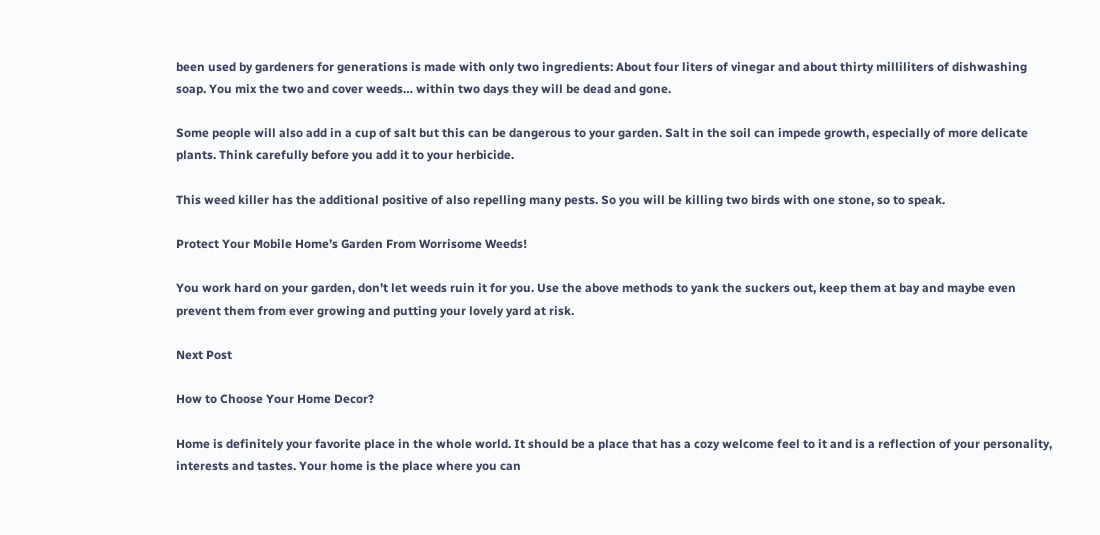been used by gardeners for generations is made with only two ingredients: About four liters of vinegar and about thirty milliliters of dishwashing soap. You mix the two and cover weeds… within two days they will be dead and gone.

Some people will also add in a cup of salt but this can be dangerous to your garden. Salt in the soil can impede growth, especially of more delicate plants. Think carefully before you add it to your herbicide.

This weed killer has the additional positive of also repelling many pests. So you will be killing two birds with one stone, so to speak.

Protect Your Mobile Home’s Garden From Worrisome Weeds!

You work hard on your garden, don’t let weeds ruin it for you. Use the above methods to yank the suckers out, keep them at bay and maybe even prevent them from ever growing and putting your lovely yard at risk.

Next Post

How to Choose Your Home Decor?

Home is definitely your favorite place in the whole world. It should be a place that has a cozy welcome feel to it and is a reflection of your personality, interests and tastes. Your home is the place where you can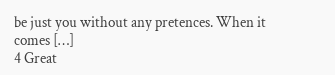be just you without any pretences. When it comes […]
4 Great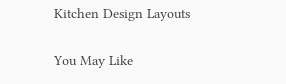Kitchen Design Layouts

You May Like